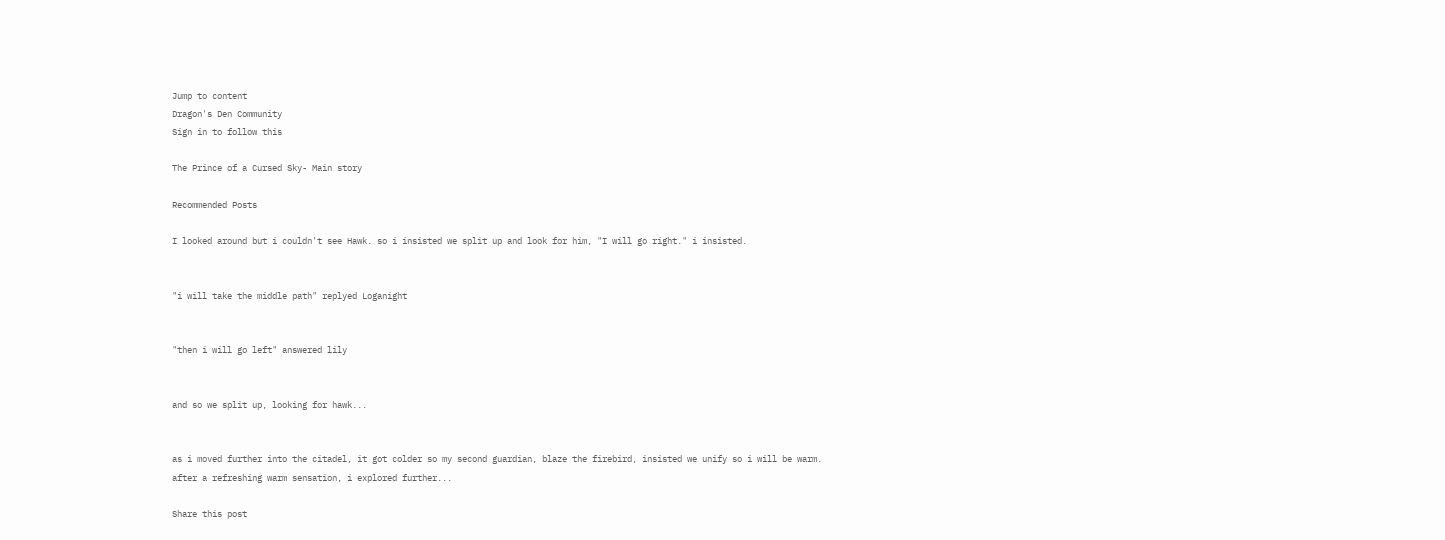Jump to content
Dragon's Den Community
Sign in to follow this

The Prince of a Cursed Sky- Main story

Recommended Posts

I looked around but i couldn't see Hawk. so i insisted we split up and look for him, "I will go right." i insisted.


"i will take the middle path" replyed Loganight


"then i will go left" answered lily


and so we split up, looking for hawk...


as i moved further into the citadel, it got colder so my second guardian, blaze the firebird, insisted we unify so i will be warm. after a refreshing warm sensation, i explored further...

Share this post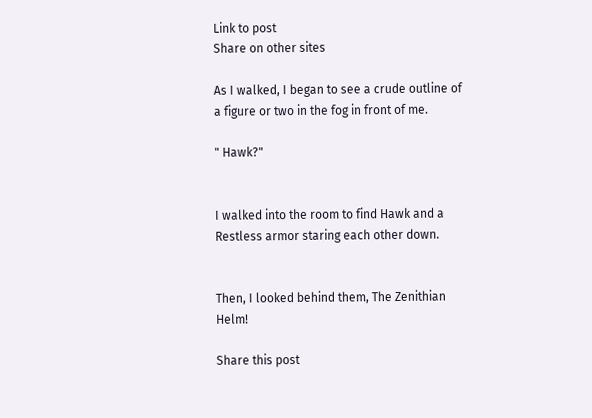Link to post
Share on other sites

As I walked, I began to see a crude outline of a figure or two in the fog in front of me.

" Hawk?"


I walked into the room to find Hawk and a Restless armor staring each other down.


Then, I looked behind them, The Zenithian Helm!

Share this post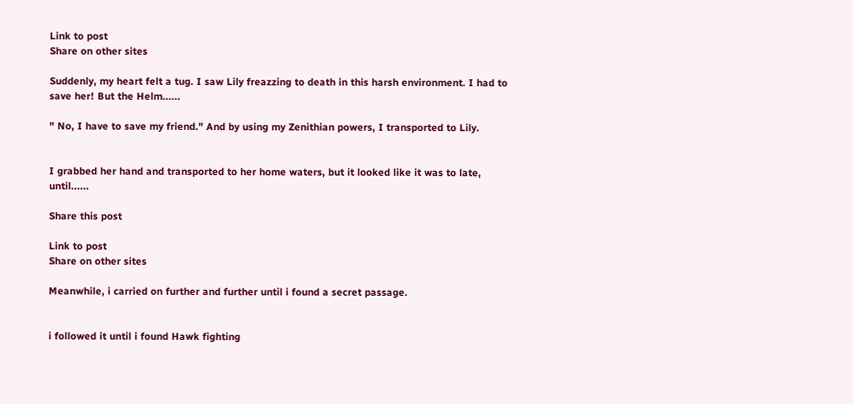Link to post
Share on other sites

Suddenly, my heart felt a tug. I saw Lily freazzing to death in this harsh environment. I had to save her! But the Helm......

" No, I have to save my friend." And by using my Zenithian powers, I transported to Lily.


I grabbed her hand and transported to her home waters, but it looked like it was to late, until......

Share this post

Link to post
Share on other sites

Meanwhile, i carried on further and further until i found a secret passage.


i followed it until i found Hawk fighting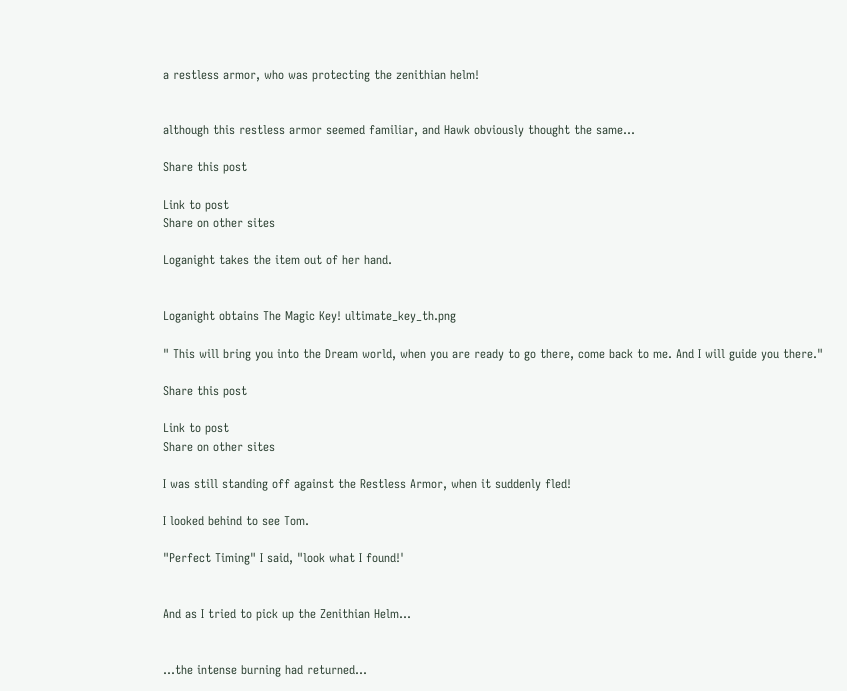a restless armor, who was protecting the zenithian helm!


although this restless armor seemed familiar, and Hawk obviously thought the same...

Share this post

Link to post
Share on other sites

Loganight takes the item out of her hand.


Loganight obtains The Magic Key! ultimate_key_th.png

" This will bring you into the Dream world, when you are ready to go there, come back to me. And I will guide you there."

Share this post

Link to post
Share on other sites

I was still standing off against the Restless Armor, when it suddenly fled!

I looked behind to see Tom.

"Perfect Timing" I said, "look what I found!'


And as I tried to pick up the Zenithian Helm...


...the intense burning had returned...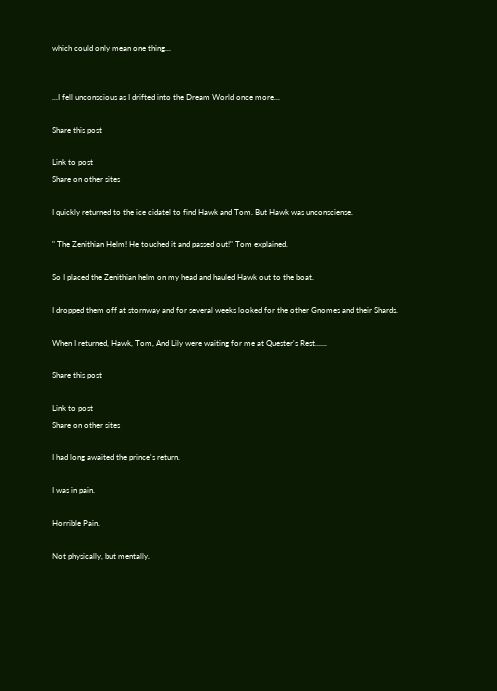which could only mean one thing...


...I fell unconscious as I drifted into the Dream World once more...

Share this post

Link to post
Share on other sites

I quickly returned to the ice cidatel to find Hawk and Tom. But Hawk was unconsciense.

" The Zenithian Helm! He touched it and passed out!" Tom explained.

So I placed the Zenithian helm on my head and hauled Hawk out to the boat.

I dropped them off at stornway and for several weeks looked for the other Gnomes and their Shards.

When I returned, Hawk, Tom, And Lily were waiting for me at Quester's Rest......

Share this post

Link to post
Share on other sites

I had long awaited the prince's return.

I was in pain.

Horrible Pain.

Not physically, but mentally.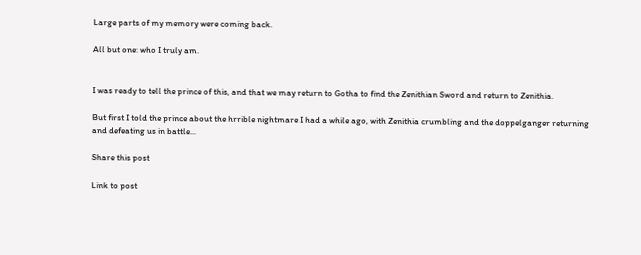Large parts of my memory were coming back.

All but one: who I truly am.


I was ready to tell the prince of this, and that we may return to Gotha to find the Zenithian Sword and return to Zenithia.

But first I told the prince about the hrrible nightmare I had a while ago, with Zenithia crumbling and the doppelganger returning and defeating us in battle...

Share this post

Link to post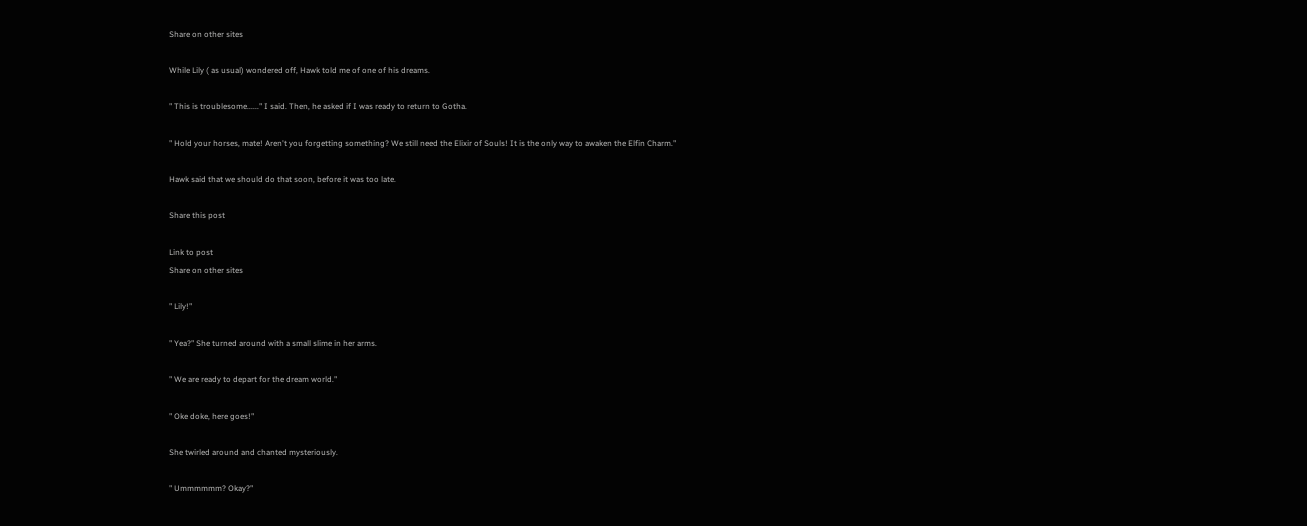Share on other sites

While Lily ( as usual) wondered off, Hawk told me of one of his dreams.

" This is troublesome......" I said. Then, he asked if I was ready to return to Gotha.

" Hold your horses, mate! Aren't you forgetting something? We still need the Elixir of Souls! It is the only way to awaken the Elfin Charm."

Hawk said that we should do that soon, before it was too late.

Share this post

Link to post
Share on other sites

" Lily!"

" Yea?" She turned around with a small slime in her arms.

" We are ready to depart for the dream world."

" Oke doke, here goes!"

She twirled around and chanted mysteriously.

" Ummmmmm? Okay?"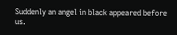Suddenly an angel in black appeared before us.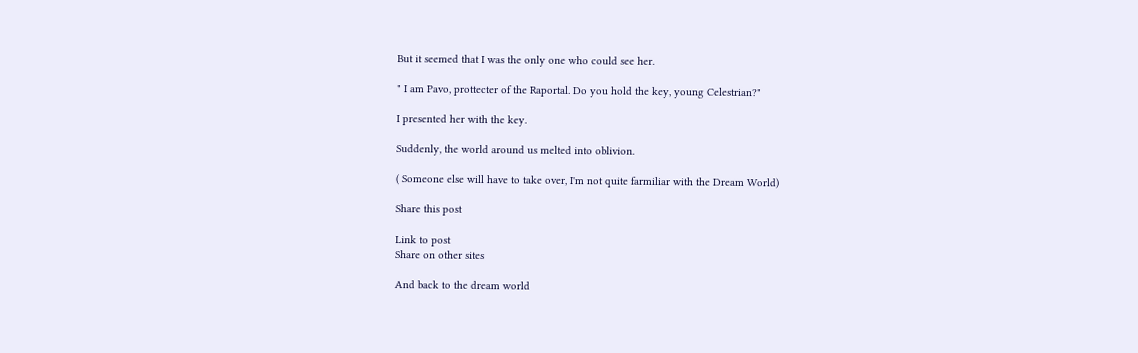But it seemed that I was the only one who could see her.

" I am Pavo, prottecter of the Raportal. Do you hold the key, young Celestrian?"

I presented her with the key.

Suddenly, the world around us melted into oblivion.

( Someone else will have to take over, I'm not quite farmiliar with the Dream World)

Share this post

Link to post
Share on other sites

And back to the dream world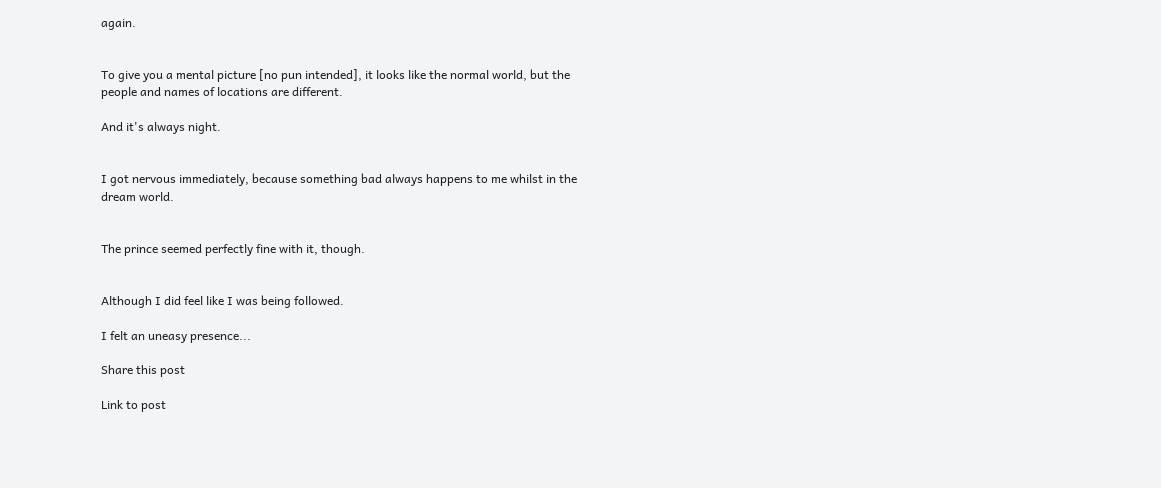again.


To give you a mental picture [no pun intended], it looks like the normal world, but the people and names of locations are different.

And it's always night.


I got nervous immediately, because something bad always happens to me whilst in the dream world.


The prince seemed perfectly fine with it, though.


Although I did feel like I was being followed.

I felt an uneasy presence...

Share this post

Link to post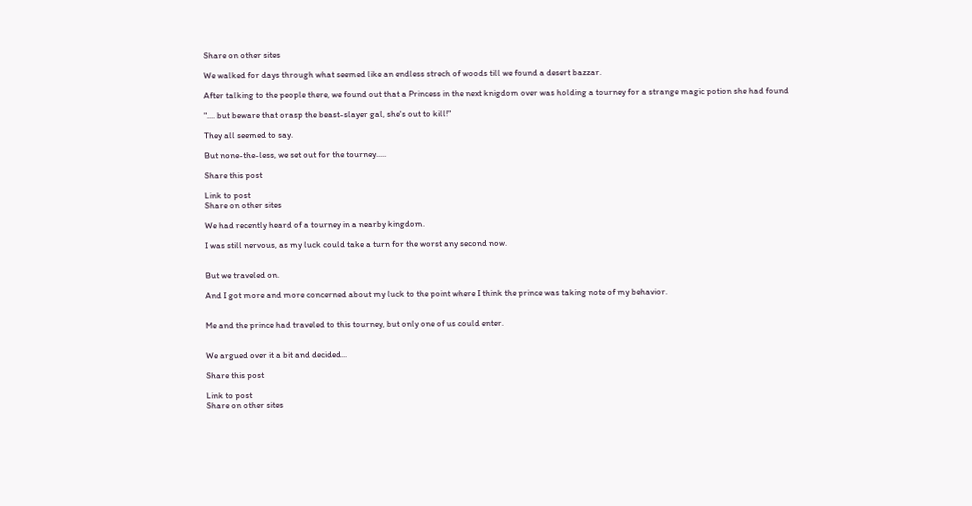Share on other sites

We walked for days through what seemed like an endless strech of woods till we found a desert bazzar.

After talking to the people there, we found out that a Princess in the next knigdom over was holding a tourney for a strange magic potion she had found

".... but beware that orasp the beast-slayer gal, she's out to kill!"

They all seemed to say.

But none-the-less, we set out for the tourney.....

Share this post

Link to post
Share on other sites

We had recently heard of a tourney in a nearby kingdom.

I was still nervous, as my luck could take a turn for the worst any second now.


But we traveled on.

And I got more and more concerned about my luck to the point where I think the prince was taking note of my behavior.


Me and the prince had traveled to this tourney, but only one of us could enter.


We argued over it a bit and decided...

Share this post

Link to post
Share on other sites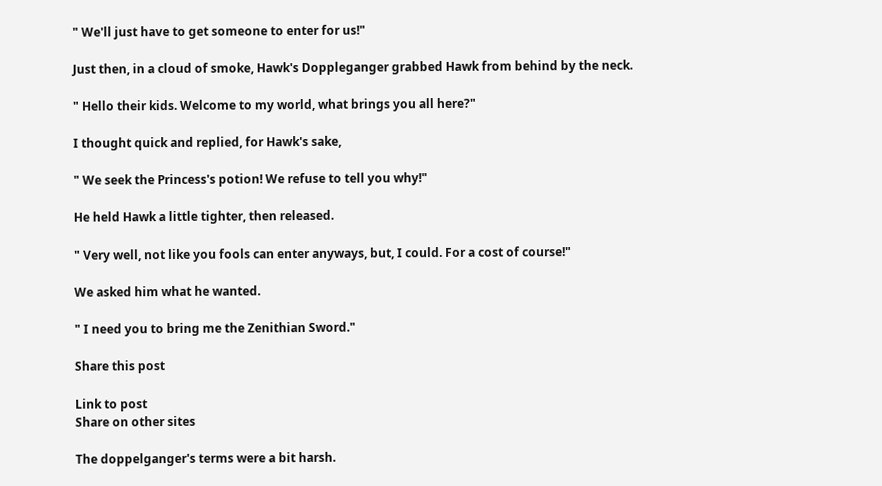" We'll just have to get someone to enter for us!"

Just then, in a cloud of smoke, Hawk's Doppleganger grabbed Hawk from behind by the neck.

" Hello their kids. Welcome to my world, what brings you all here?"

I thought quick and replied, for Hawk's sake,

" We seek the Princess's potion! We refuse to tell you why!"

He held Hawk a little tighter, then released.

" Very well, not like you fools can enter anyways, but, I could. For a cost of course!"

We asked him what he wanted.

" I need you to bring me the Zenithian Sword."

Share this post

Link to post
Share on other sites

The doppelganger's terms were a bit harsh.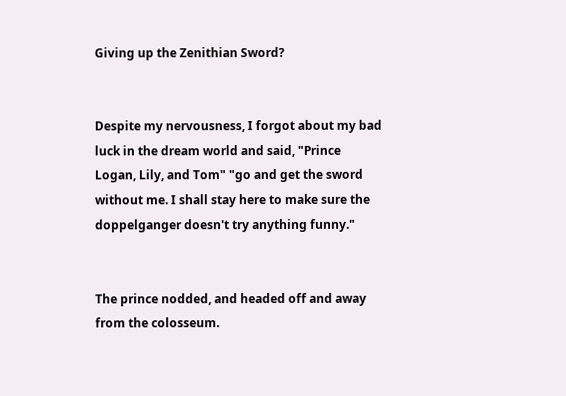Giving up the Zenithian Sword?


Despite my nervousness, I forgot about my bad luck in the dream world and said, "Prince Logan, Lily, and Tom" "go and get the sword without me. I shall stay here to make sure the doppelganger doesn't try anything funny."


The prince nodded, and headed off and away from the colosseum.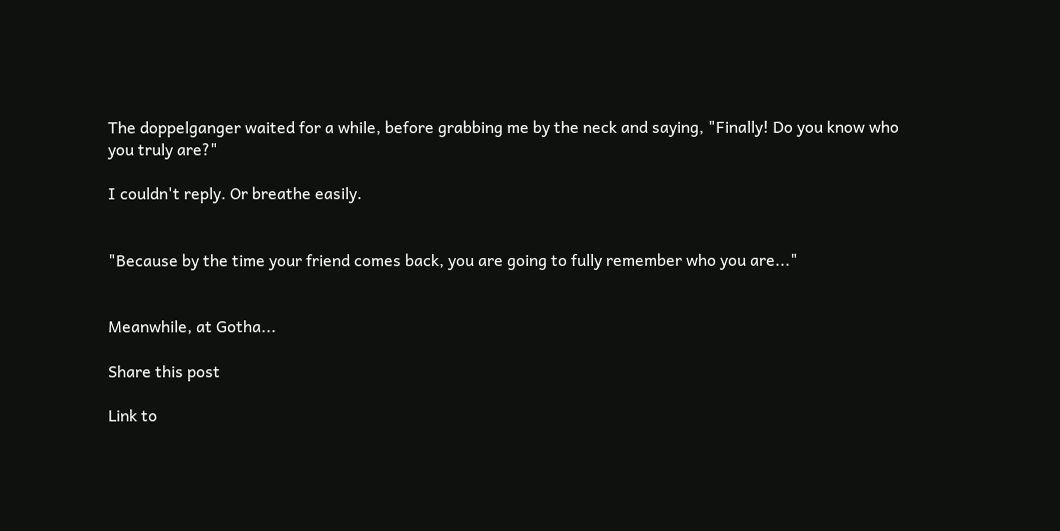The doppelganger waited for a while, before grabbing me by the neck and saying, "Finally! Do you know who you truly are?"

I couldn't reply. Or breathe easily.


"Because by the time your friend comes back, you are going to fully remember who you are..."


Meanwhile, at Gotha...

Share this post

Link to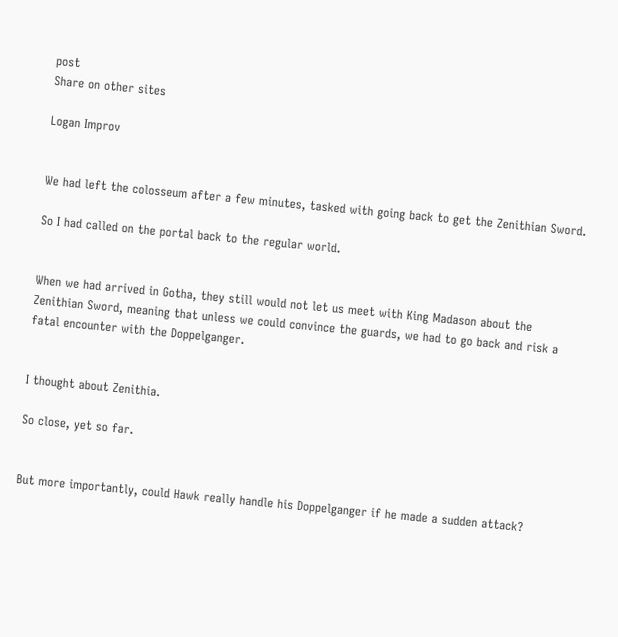post
Share on other sites

Logan Improv


We had left the colosseum after a few minutes, tasked with going back to get the Zenithian Sword.

So I had called on the portal back to the regular world.


When we had arrived in Gotha, they still would not let us meet with King Madason about the Zenithian Sword, meaning that unless we could convince the guards, we had to go back and risk a fatal encounter with the Doppelganger.


I thought about Zenithia.

So close, yet so far.


But more importantly, could Hawk really handle his Doppelganger if he made a sudden attack?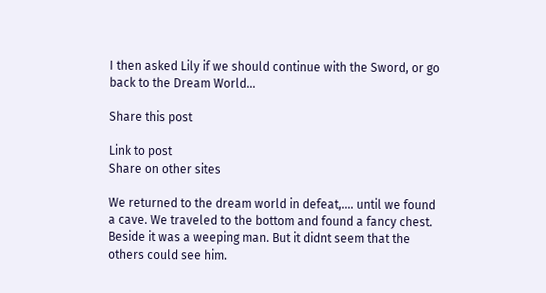I then asked Lily if we should continue with the Sword, or go back to the Dream World...

Share this post

Link to post
Share on other sites

We returned to the dream world in defeat,.... until we found a cave. We traveled to the bottom and found a fancy chest. Beside it was a weeping man. But it didnt seem that the others could see him.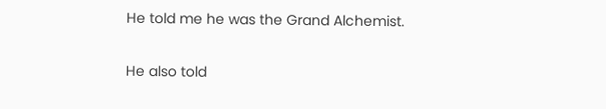He told me he was the Grand Alchemist.

He also told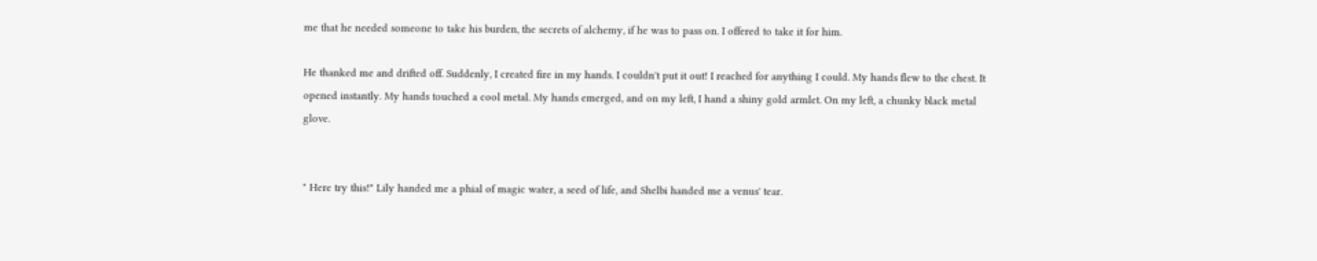me that he needed someone to take his burden, the secrets of alchemy, if he was to pass on. I offered to take it for him.

He thanked me and drifted off. Suddenly, I created fire in my hands. I couldn't put it out! I reached for anything I could. My hands flew to the chest. It opened instantly. My hands touched a cool metal. My hands emerged, and on my left, I hand a shiny gold armlet. On my left, a chunky black metal glove.


" Here try this!" Lily handed me a phial of magic water, a seed of life, and Shelbi handed me a venus' tear.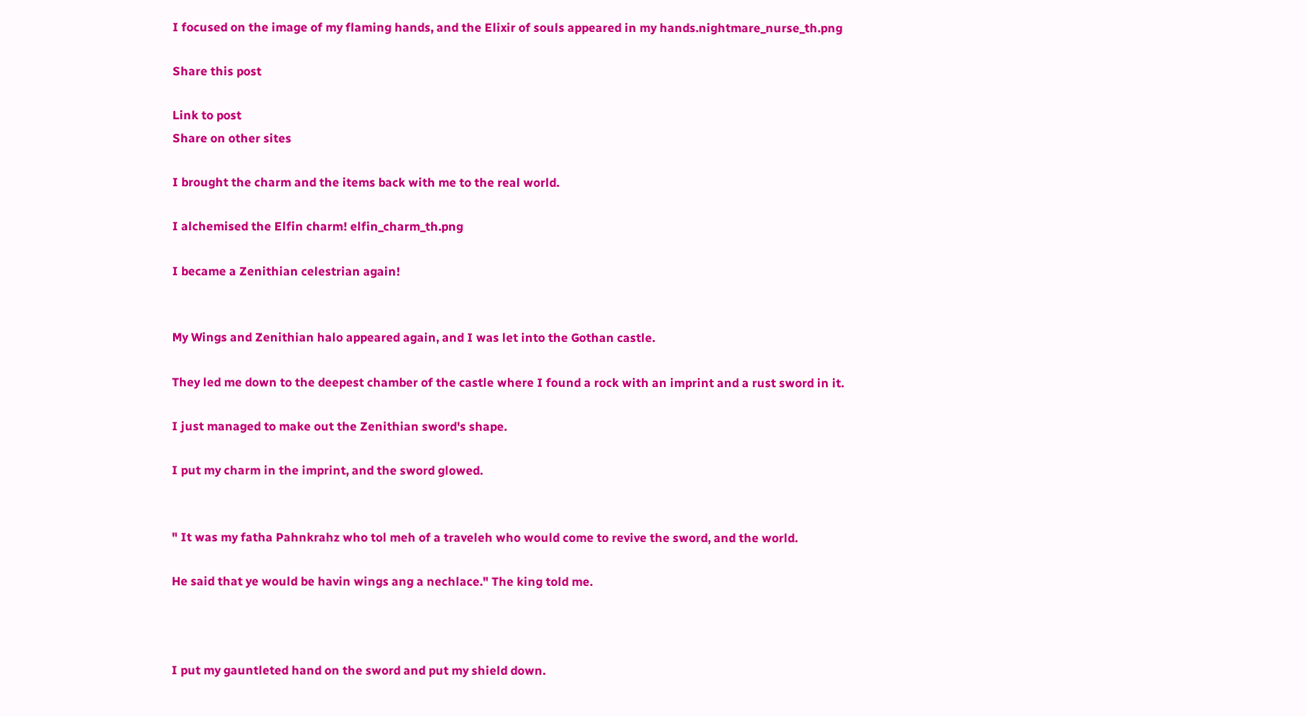I focused on the image of my flaming hands, and the Elixir of souls appeared in my hands.nightmare_nurse_th.png

Share this post

Link to post
Share on other sites

I brought the charm and the items back with me to the real world.

I alchemised the Elfin charm! elfin_charm_th.png

I became a Zenithian celestrian again!


My Wings and Zenithian halo appeared again, and I was let into the Gothan castle.

They led me down to the deepest chamber of the castle where I found a rock with an imprint and a rust sword in it.

I just managed to make out the Zenithian sword's shape.

I put my charm in the imprint, and the sword glowed.


" It was my fatha Pahnkrahz who tol meh of a traveleh who would come to revive the sword, and the world.

He said that ye would be havin wings ang a nechlace." The king told me.



I put my gauntleted hand on the sword and put my shield down.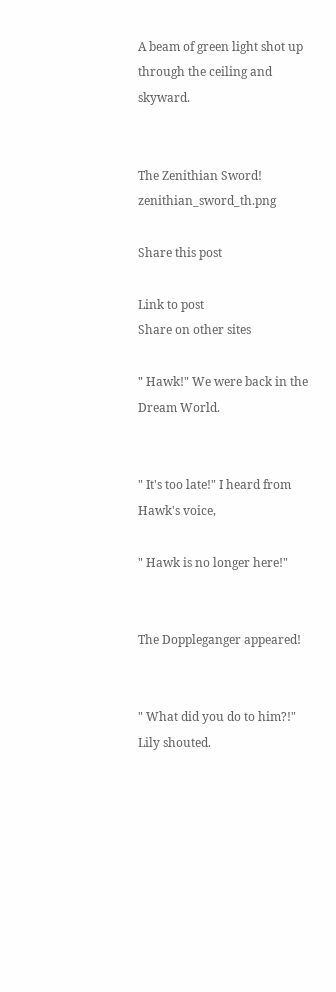A beam of green light shot up through the ceiling and skyward.


The Zenithian Sword! zenithian_sword_th.png

Share this post

Link to post
Share on other sites

" Hawk!" We were back in the Dream World.


" It's too late!" I heard from Hawk's voice,

" Hawk is no longer here!"


The Doppleganger appeared!


" What did you do to him?!" Lily shouted.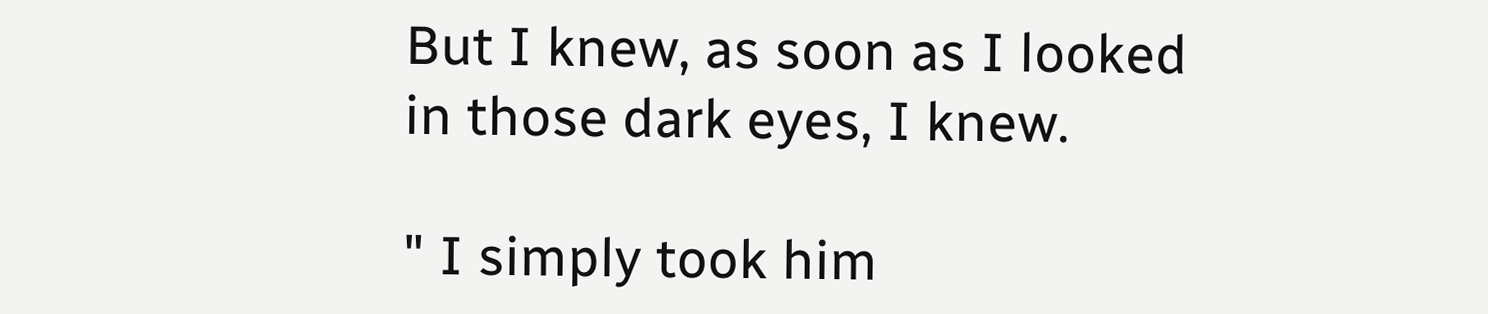But I knew, as soon as I looked in those dark eyes, I knew.

" I simply took him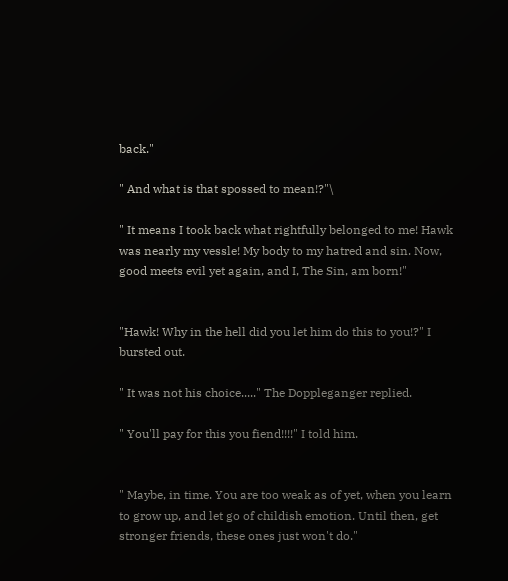back."

" And what is that spossed to mean!?"\

" It means I took back what rightfully belonged to me! Hawk was nearly my vessle! My body to my hatred and sin. Now, good meets evil yet again, and I, The Sin, am born!"


"Hawk! Why in the hell did you let him do this to you!?" I bursted out.

" It was not his choice....." The Doppleganger replied.

" You'll pay for this you fiend!!!!" I told him.


" Maybe, in time. You are too weak as of yet, when you learn to grow up, and let go of childish emotion. Until then, get stronger friends, these ones just won't do."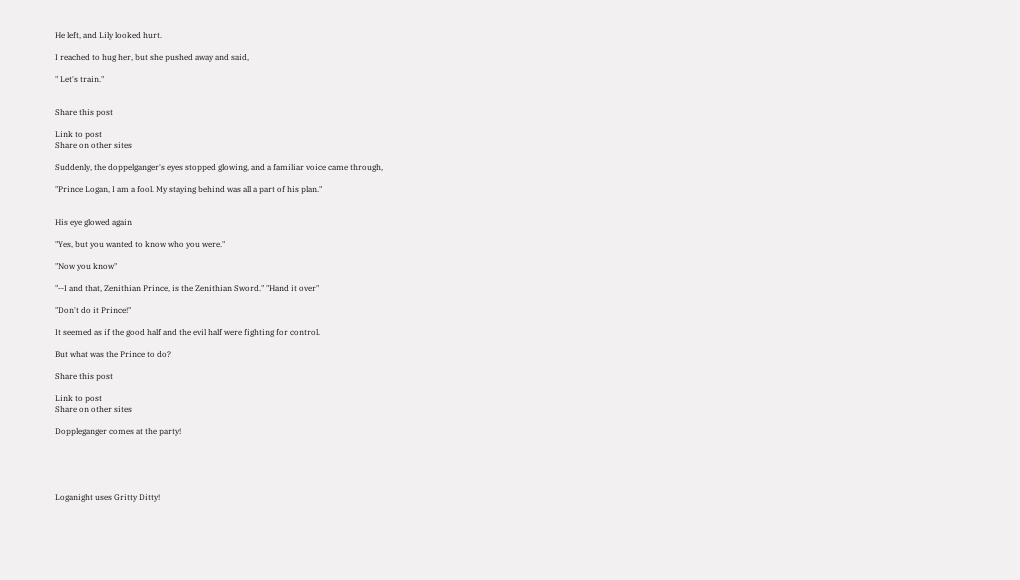He left, and Lily looked hurt.

I reached to hug her, but she pushed away and said,

" Let's train."


Share this post

Link to post
Share on other sites

Suddenly, the doppelganger's eyes stopped glowing, and a familiar voice came through,

"Prince Logan, I am a fool. My staying behind was all a part of his plan."


His eye glowed again

"Yes, but you wanted to know who you were."

"Now you know"

"--I and that, Zenithian Prince, is the Zenithian Sword." "Hand it over"

"Don't do it Prince!"

It seemed as if the good half and the evil half were fighting for control.

But what was the Prince to do?

Share this post

Link to post
Share on other sites

Doppleganger comes at the party!





Loganight uses Gritty Ditty!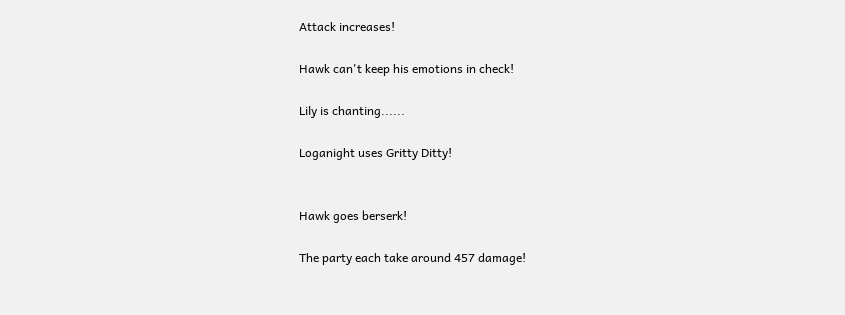Attack increases!

Hawk can't keep his emotions in check!

Lily is chanting......

Loganight uses Gritty Ditty!


Hawk goes berserk!

The party each take around 457 damage!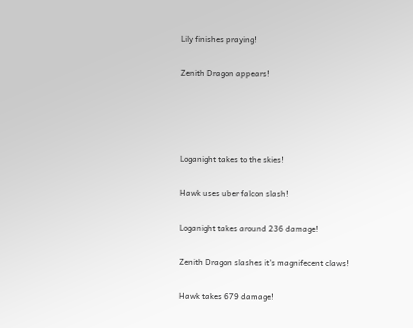Lily finishes praying!

Zenith Dragon appears!




Loganight takes to the skies!

Hawk uses uber falcon slash!

Loganight takes around 236 damage!

Zenith Dragon slashes it's magnifecent claws!

Hawk takes 679 damage!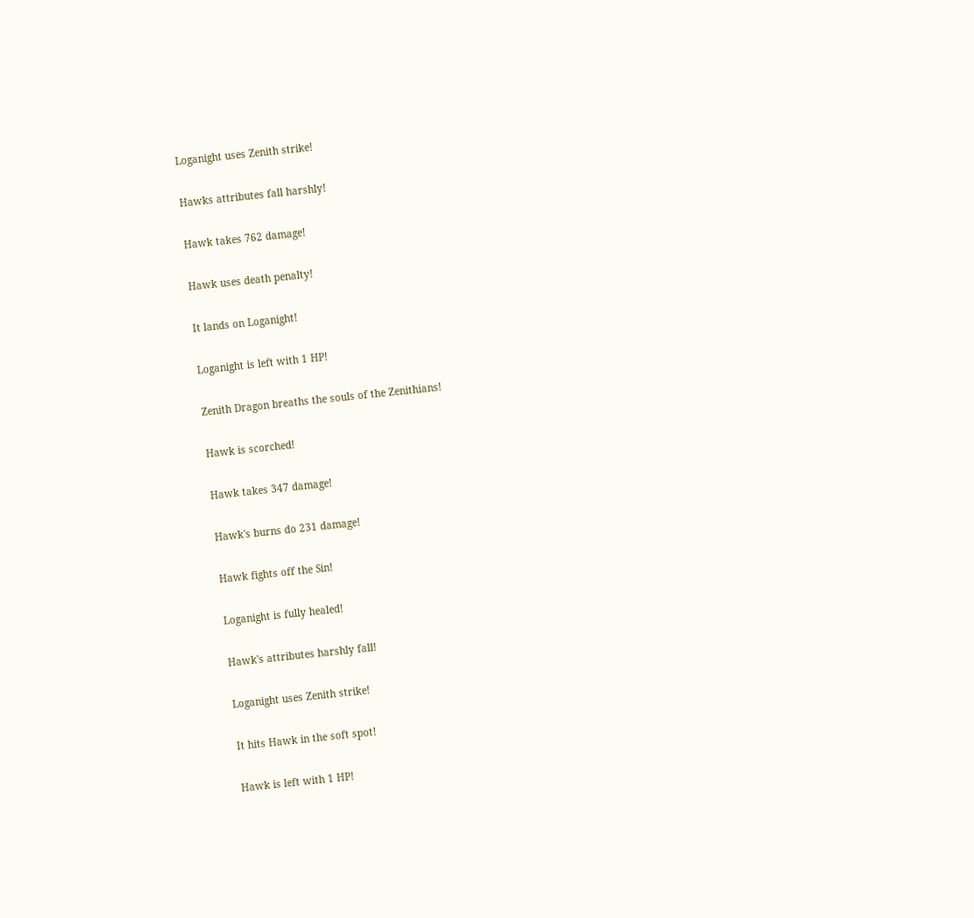Loganight uses Zenith strike!

Hawks attributes fall harshly!

Hawk takes 762 damage!

Hawk uses death penalty!

It lands on Loganight!

Loganight is left with 1 HP!

Zenith Dragon breaths the souls of the Zenithians!

Hawk is scorched!

Hawk takes 347 damage!

Hawk's burns do 231 damage!

Hawk fights off the Sin!

Loganight is fully healed!

Hawk's attributes harshly fall!

Loganight uses Zenith strike!

It hits Hawk in the soft spot!

Hawk is left with 1 HP!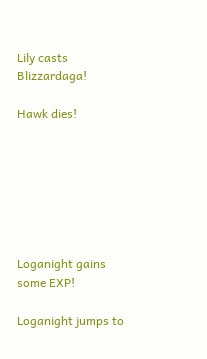Lily casts Blizzardaga!

Hawk dies!







Loganight gains some EXP!

Loganight jumps to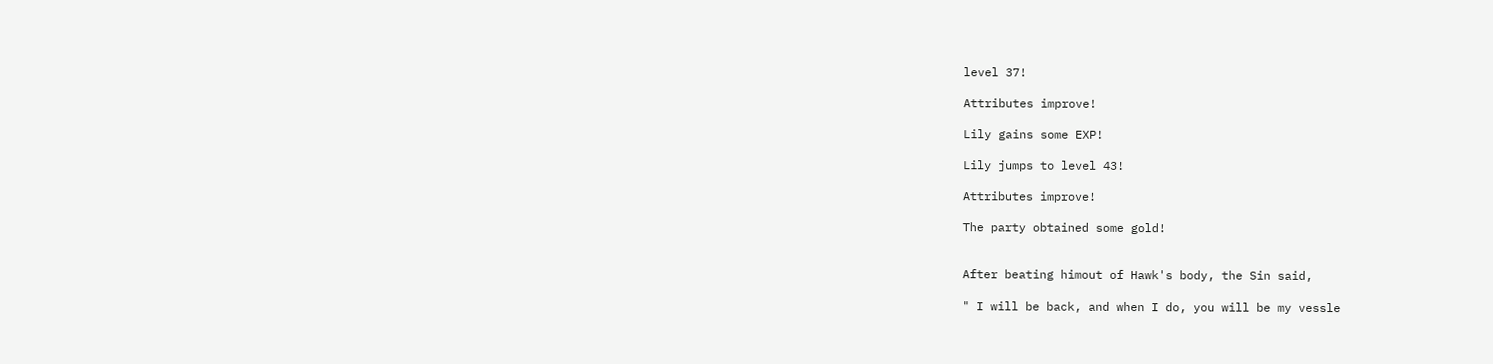level 37!

Attributes improve!

Lily gains some EXP!

Lily jumps to level 43!

Attributes improve!

The party obtained some gold!


After beating himout of Hawk's body, the Sin said,

" I will be back, and when I do, you will be my vessle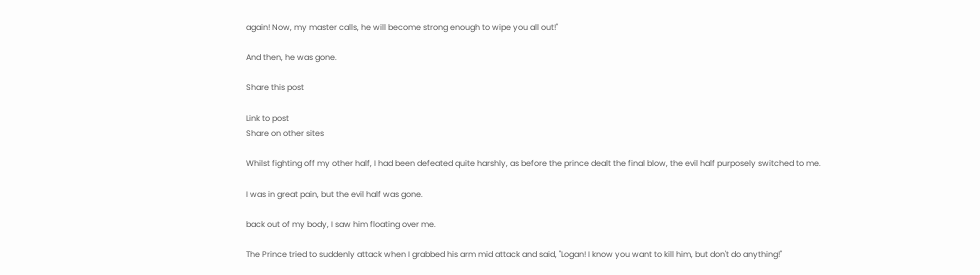again! Now, my master calls, he will become strong enough to wipe you all out!"

And then, he was gone.

Share this post

Link to post
Share on other sites

Whilst fighting off my other half, I had been defeated quite harshly, as before the prince dealt the final blow, the evil half purposely switched to me.

I was in great pain, but the evil half was gone.

back out of my body, I saw him floating over me.

The Prince tried to suddenly attack when I grabbed his arm mid attack and said, "Logan! I know you want to kill him, but don't do anything!"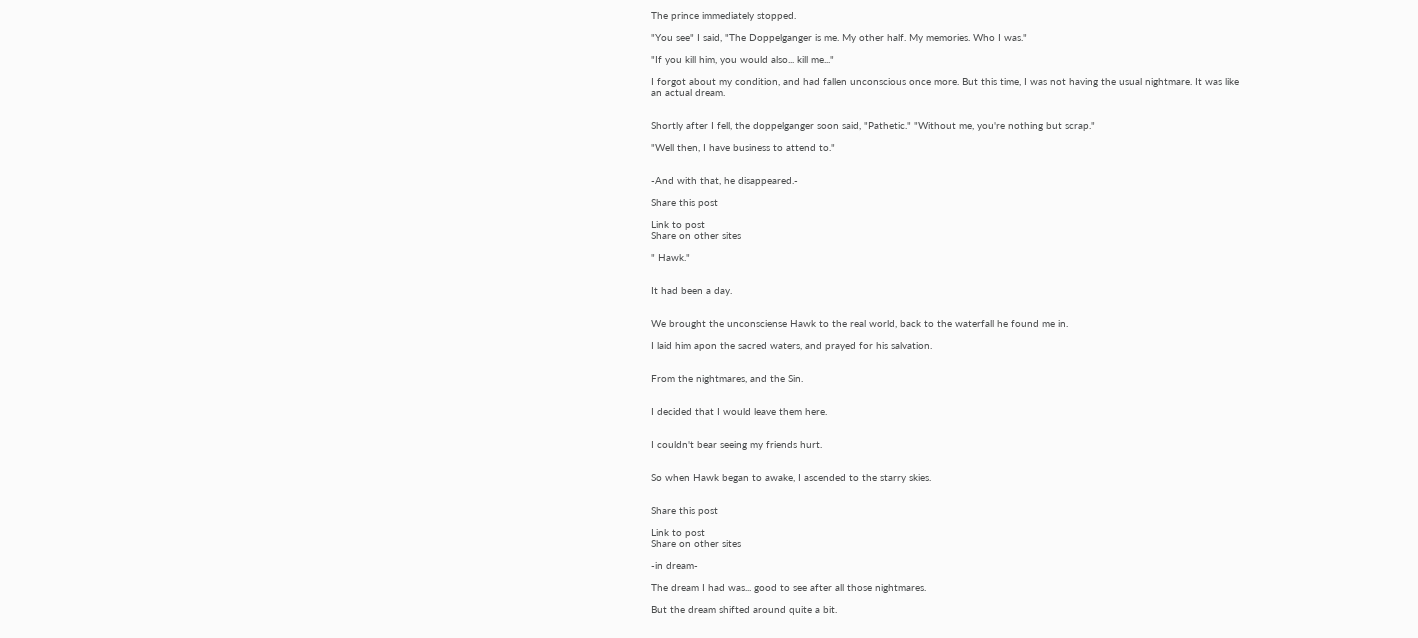The prince immediately stopped.

"You see" I said, "The Doppelganger is me. My other half. My memories. Who I was."

"If you kill him, you would also... kill me..."

I forgot about my condition, and had fallen unconscious once more. But this time, I was not having the usual nightmare. It was like an actual dream.


Shortly after I fell, the doppelganger soon said, "Pathetic." "Without me, you're nothing but scrap."

"Well then, I have business to attend to."


-And with that, he disappeared.-

Share this post

Link to post
Share on other sites

" Hawk."


It had been a day.


We brought the unconsciense Hawk to the real world, back to the waterfall he found me in.

I laid him apon the sacred waters, and prayed for his salvation.


From the nightmares, and the Sin.


I decided that I would leave them here.


I couldn't bear seeing my friends hurt.


So when Hawk began to awake, I ascended to the starry skies.


Share this post

Link to post
Share on other sites

-in dream-

The dream I had was... good to see after all those nightmares.

But the dream shifted around quite a bit.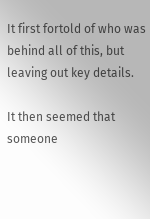It first fortold of who was behind all of this, but leaving out key details.

It then seemed that someone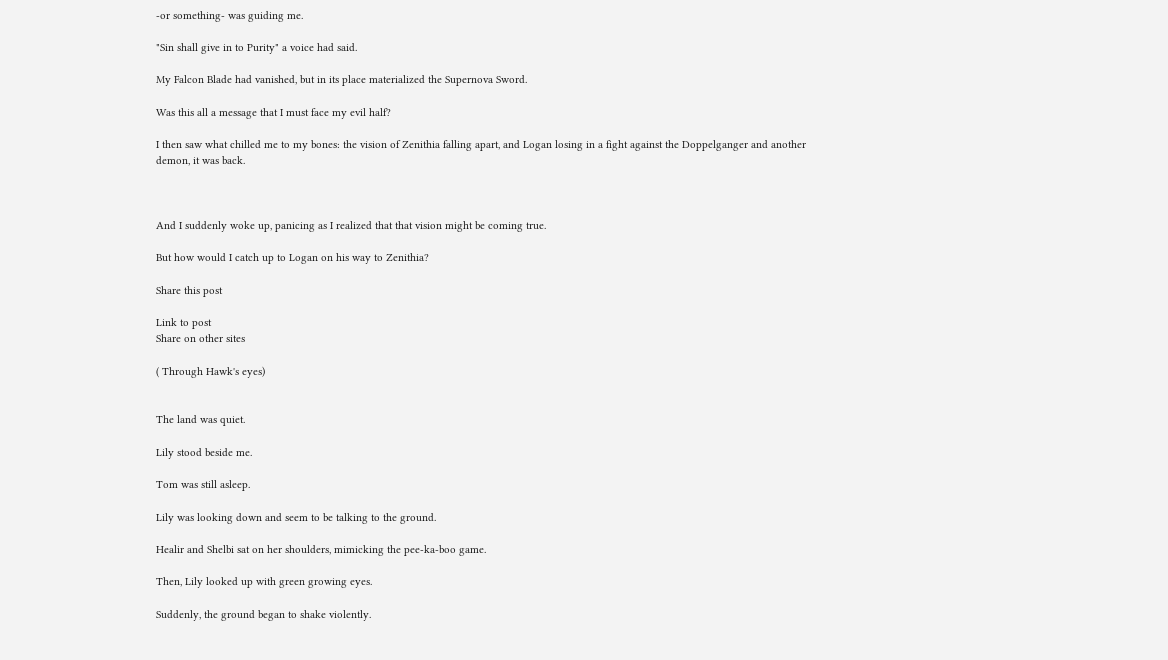-or something- was guiding me.

"Sin shall give in to Purity" a voice had said.

My Falcon Blade had vanished, but in its place materialized the Supernova Sword.

Was this all a message that I must face my evil half?

I then saw what chilled me to my bones: the vision of Zenithia falling apart, and Logan losing in a fight against the Doppelganger and another demon, it was back.



And I suddenly woke up, panicing as I realized that that vision might be coming true.

But how would I catch up to Logan on his way to Zenithia?

Share this post

Link to post
Share on other sites

( Through Hawk's eyes)


The land was quiet.

Lily stood beside me.

Tom was still asleep.

Lily was looking down and seem to be talking to the ground.

Healir and Shelbi sat on her shoulders, mimicking the pee-ka-boo game.

Then, Lily looked up with green growing eyes.

Suddenly, the ground began to shake violently.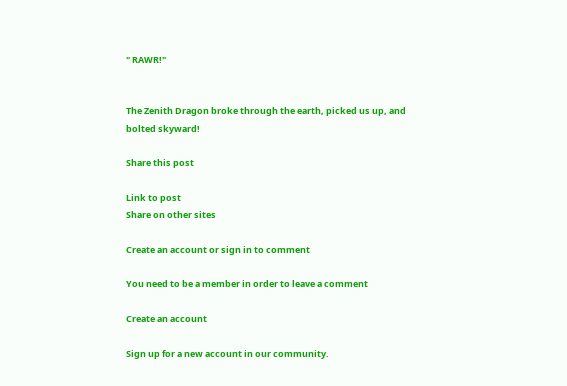" RAWR!"


The Zenith Dragon broke through the earth, picked us up, and bolted skyward!

Share this post

Link to post
Share on other sites

Create an account or sign in to comment

You need to be a member in order to leave a comment

Create an account

Sign up for a new account in our community.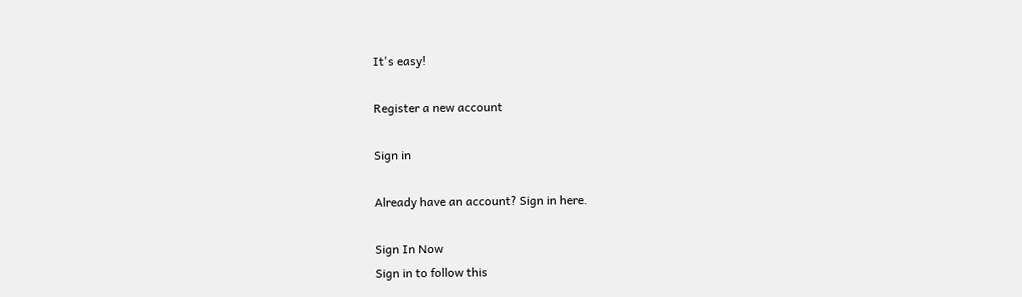It's easy!

Register a new account

Sign in

Already have an account? Sign in here.

Sign In Now
Sign in to follow this